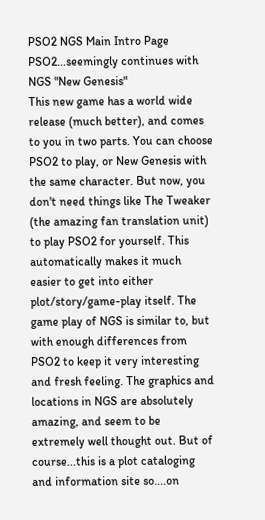PSO2 NGS Main Intro Page
PSO2...seemingly continues with NGS "New Genesis"
This new game has a world wide release (much better), and comes to you in two parts. You can choose PSO2 to play, or New Genesis with the same character. But now, you don't need things like The Tweaker (the amazing fan translation unit) to play PSO2 for yourself. This automatically makes it much easier to get into either plot/story/game-play itself. The game play of NGS is similar to, but with enough differences from PSO2 to keep it very interesting and fresh feeling. The graphics and locations in NGS are absolutely amazing, and seem to be extremely well thought out. But of course...this is a plot cataloging and information site so....on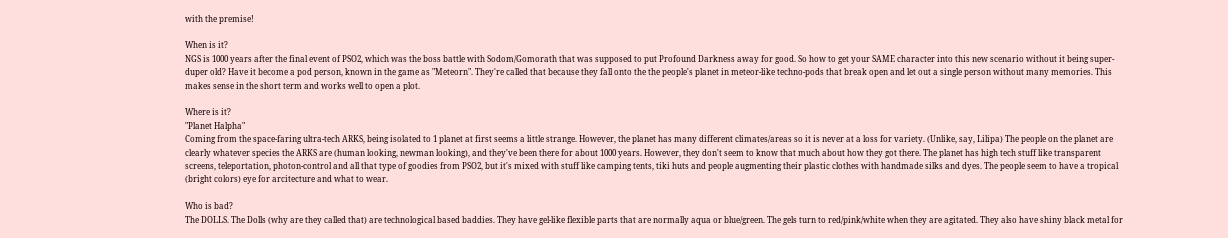with the premise!

When is it?
NGS is 1000 years after the final event of PSO2, which was the boss battle with Sodom/Gomorath that was supposed to put Profound Darkness away for good. So how to get your SAME character into this new scenario without it being super-duper old? Have it become a pod person, known in the game as "Meteorn". They're called that because they fall onto the the people's planet in meteor-like techno-pods that break open and let out a single person without many memories. This makes sense in the short term and works well to open a plot.

Where is it?
"Planet Halpha"
Coming from the space-faring ultra-tech ARKS, being isolated to 1 planet at first seems a little strange. However, the planet has many different climates/areas so it is never at a loss for variety. (Unlike, say, Lilipa) The people on the planet are clearly whatever species the ARKS are (human looking, newman looking), and they've been there for about 1000 years. However, they don't seem to know that much about how they got there. The planet has high tech stuff like transparent screens, teleportation, photon-control and all that type of goodies from PSO2, but it's mixed with stuff like camping tents, tiki huts and people augmenting their plastic clothes with handmade silks and dyes. The people seem to have a tropical (bright colors) eye for arcitecture and what to wear.

Who is bad?
The DOLLS. The Dolls (why are they called that) are technological based baddies. They have gel-like flexible parts that are normally aqua or blue/green. The gels turn to red/pink/white when they are agitated. They also have shiny black metal for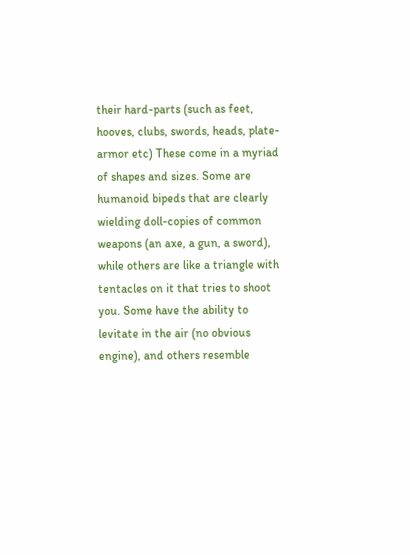their hard-parts (such as feet, hooves, clubs, swords, heads, plate-armor etc) These come in a myriad of shapes and sizes. Some are humanoid bipeds that are clearly wielding doll-copies of common weapons (an axe, a gun, a sword), while others are like a triangle with tentacles on it that tries to shoot you. Some have the ability to levitate in the air (no obvious engine), and others resemble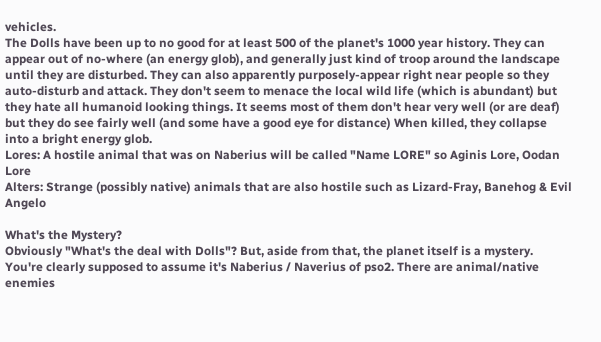vehicles.
The Dolls have been up to no good for at least 500 of the planet's 1000 year history. They can appear out of no-where (an energy glob), and generally just kind of troop around the landscape until they are disturbed. They can also apparently purposely-appear right near people so they auto-disturb and attack. They don't seem to menace the local wild life (which is abundant) but they hate all humanoid looking things. It seems most of them don't hear very well (or are deaf) but they do see fairly well (and some have a good eye for distance) When killed, they collapse into a bright energy glob.
Lores: A hostile animal that was on Naberius will be called "Name LORE" so Aginis Lore, Oodan Lore
Alters: Strange (possibly native) animals that are also hostile such as Lizard-Fray, Banehog & Evil Angelo

What's the Mystery?
Obviously "What's the deal with Dolls"? But, aside from that, the planet itself is a mystery. You're clearly supposed to assume it's Naberius / Naverius of pso2. There are animal/native enemies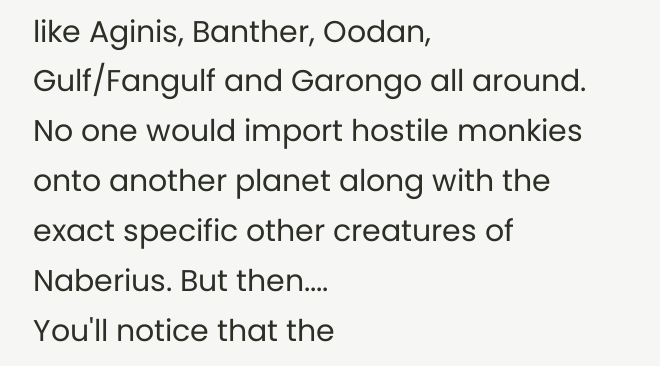like Aginis, Banther, Oodan, Gulf/Fangulf and Garongo all around. No one would import hostile monkies onto another planet along with the exact specific other creatures of Naberius. But then....
You'll notice that the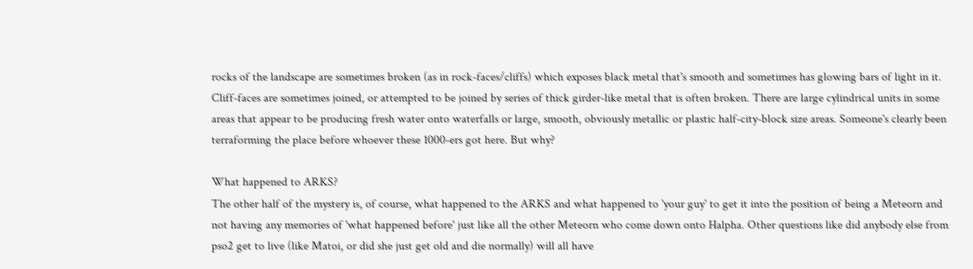rocks of the landscape are sometimes broken (as in rock-faces/cliffs) which exposes black metal that's smooth and sometimes has glowing bars of light in it. Cliff-faces are sometimes joined, or attempted to be joined by series of thick girder-like metal that is often broken. There are large cylindrical units in some areas that appear to be producing fresh water onto waterfalls or large, smooth, obviously metallic or plastic half-city-block size areas. Someone's clearly been terraforming the place before whoever these 1000-ers got here. But why?

What happened to ARKS?
The other half of the mystery is, of course, what happened to the ARKS and what happened to 'your guy' to get it into the position of being a Meteorn and not having any memories of 'what happened before' just like all the other Meteorn who come down onto Halpha. Other questions like did anybody else from pso2 get to live (like Matoi, or did she just get old and die normally) will all have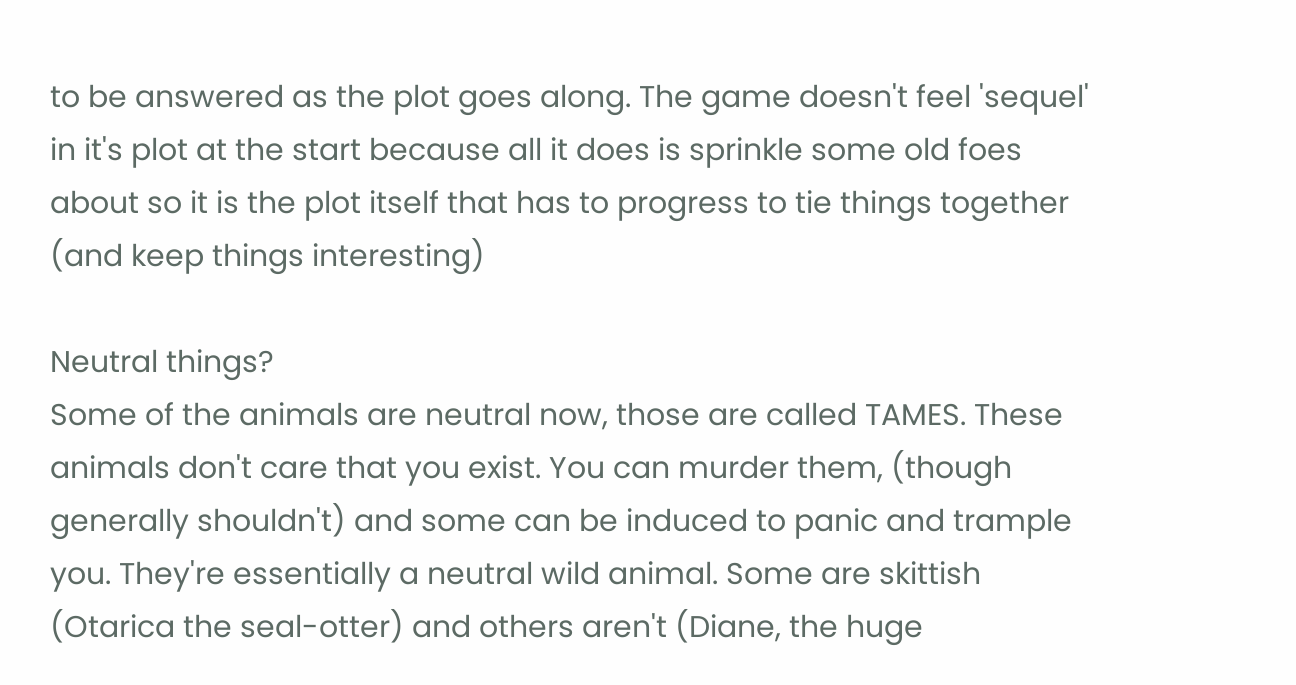to be answered as the plot goes along. The game doesn't feel 'sequel' in it's plot at the start because all it does is sprinkle some old foes about so it is the plot itself that has to progress to tie things together (and keep things interesting)

Neutral things?
Some of the animals are neutral now, those are called TAMES. These animals don't care that you exist. You can murder them, (though generally shouldn't) and some can be induced to panic and trample you. They're essentially a neutral wild animal. Some are skittish (Otarica the seal-otter) and others aren't (Diane, the huge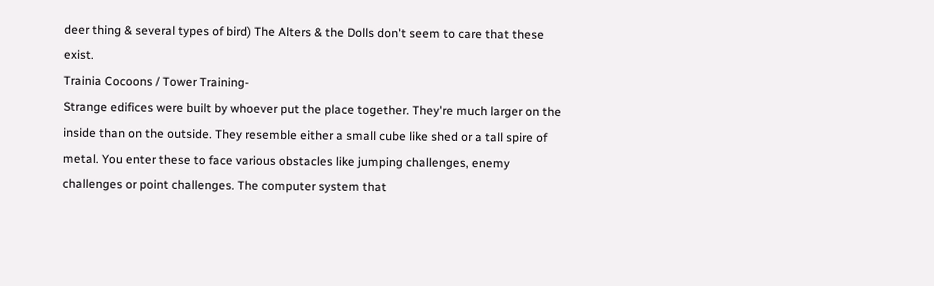deer thing & several types of bird) The Alters & the Dolls don't seem to care that these exist.
Trainia Cocoons / Tower Training-
Strange edifices were built by whoever put the place together. They're much larger on the inside than on the outside. They resemble either a small cube like shed or a tall spire of metal. You enter these to face various obstacles like jumping challenges, enemy challenges or point challenges. The computer system that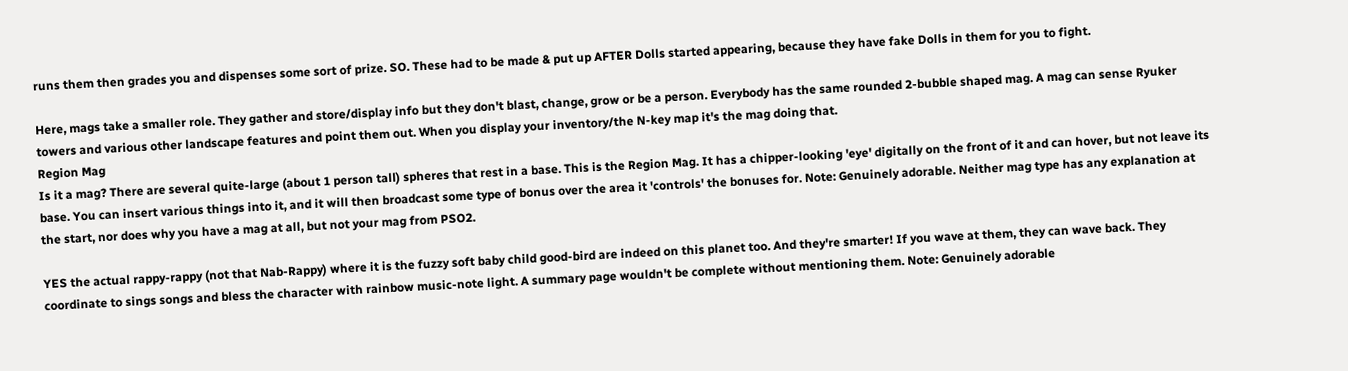runs them then grades you and dispenses some sort of prize. SO. These had to be made & put up AFTER Dolls started appearing, because they have fake Dolls in them for you to fight.

Here, mags take a smaller role. They gather and store/display info but they don't blast, change, grow or be a person. Everybody has the same rounded 2-bubble shaped mag. A mag can sense Ryuker towers and various other landscape features and point them out. When you display your inventory/the N-key map it's the mag doing that.
Region Mag
Is it a mag? There are several quite-large (about 1 person tall) spheres that rest in a base. This is the Region Mag. It has a chipper-looking 'eye' digitally on the front of it and can hover, but not leave its base. You can insert various things into it, and it will then broadcast some type of bonus over the area it 'controls' the bonuses for. Note: Genuinely adorable. Neither mag type has any explanation at the start, nor does why you have a mag at all, but not your mag from PSO2.

YES the actual rappy-rappy (not that Nab-Rappy) where it is the fuzzy soft baby child good-bird are indeed on this planet too. And they're smarter! If you wave at them, they can wave back. They coordinate to sings songs and bless the character with rainbow music-note light. A summary page wouldn't be complete without mentioning them. Note: Genuinely adorable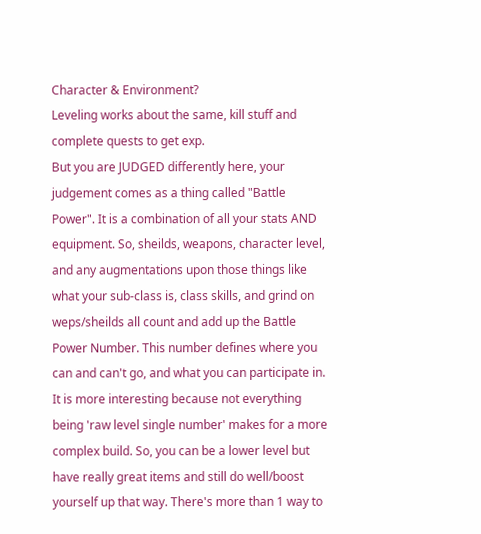Character & Environment?
Leveling works about the same, kill stuff and complete quests to get exp.
But you are JUDGED differently here, your judgement comes as a thing called "Battle Power". It is a combination of all your stats AND equipment. So, sheilds, weapons, character level, and any augmentations upon those things like what your sub-class is, class skills, and grind on weps/sheilds all count and add up the Battle Power Number. This number defines where you can and can't go, and what you can participate in.
It is more interesting because not everything being 'raw level single number' makes for a more complex build. So, you can be a lower level but have really great items and still do well/boost yourself up that way. There's more than 1 way to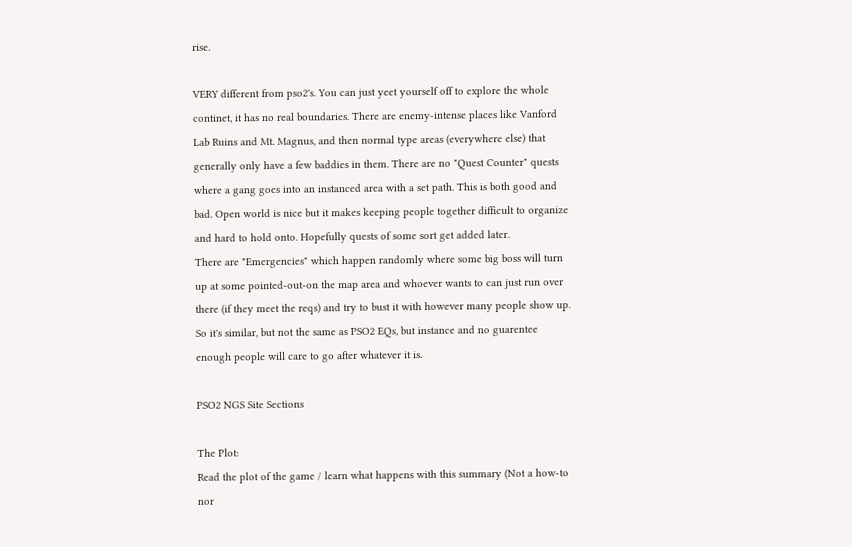rise.

VERY different from pso2's. You can just yeet yourself off to explore the whole continet, it has no real boundaries. There are enemy-intense places like Vanford Lab Ruins and Mt. Magnus, and then normal type areas (everywhere else) that generally only have a few baddies in them. There are no "Quest Counter" quests where a gang goes into an instanced area with a set path. This is both good and bad. Open world is nice but it makes keeping people together difficult to organize and hard to hold onto. Hopefully quests of some sort get added later.
There are "Emergencies" which happen randomly where some big boss will turn up at some pointed-out-on the map area and whoever wants to can just run over there (if they meet the reqs) and try to bust it with however many people show up. So it's similar, but not the same as PSO2 EQs, but instance and no guarentee enough people will care to go after whatever it is.

PSO2 NGS Site Sections

The Plot:
Read the plot of the game / learn what happens with this summary (Not a how-to nor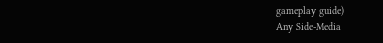gameplay guide)
Any Side-Media